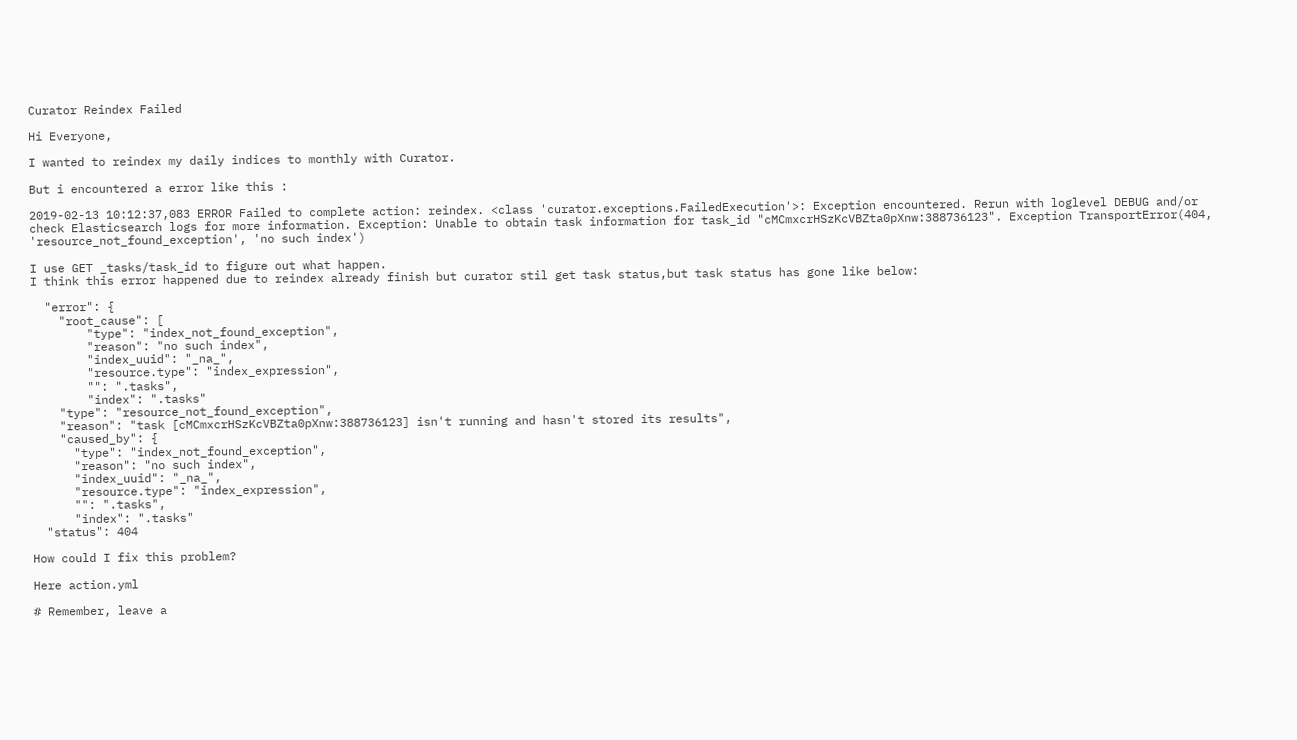Curator Reindex Failed

Hi Everyone,

I wanted to reindex my daily indices to monthly with Curator.

But i encountered a error like this :

2019-02-13 10:12:37,083 ERROR Failed to complete action: reindex. <class 'curator.exceptions.FailedExecution'>: Exception encountered. Rerun with loglevel DEBUG and/or check Elasticsearch logs for more information. Exception: Unable to obtain task information for task_id "cMCmxcrHSzKcVBZta0pXnw:388736123". Exception TransportError(404, 'resource_not_found_exception', 'no such index')

I use GET _tasks/task_id to figure out what happen.
I think this error happened due to reindex already finish but curator stil get task status,but task status has gone like below:

  "error": {
    "root_cause": [
        "type": "index_not_found_exception",
        "reason": "no such index",
        "index_uuid": "_na_",
        "resource.type": "index_expression",
        "": ".tasks",
        "index": ".tasks"
    "type": "resource_not_found_exception",
    "reason": "task [cMCmxcrHSzKcVBZta0pXnw:388736123] isn't running and hasn't stored its results",
    "caused_by": {
      "type": "index_not_found_exception",
      "reason": "no such index",
      "index_uuid": "_na_",
      "resource.type": "index_expression",
      "": ".tasks",
      "index": ".tasks"
  "status": 404

How could I fix this problem?

Here action.yml

# Remember, leave a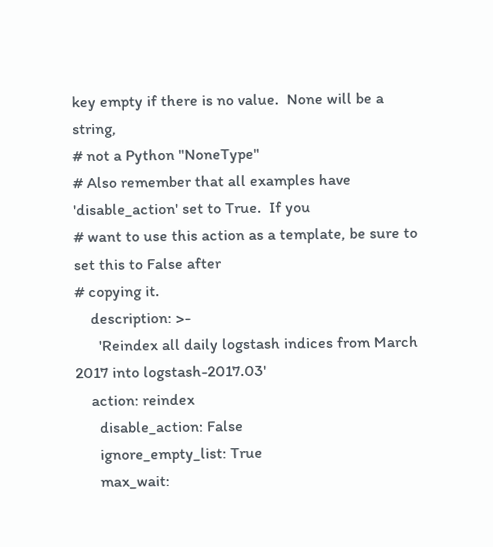key empty if there is no value.  None will be a string,
# not a Python "NoneType"
# Also remember that all examples have 'disable_action' set to True.  If you
# want to use this action as a template, be sure to set this to False after
# copying it.
    description: >-
      'Reindex all daily logstash indices from March 2017 into logstash-2017.03'
    action: reindex
      disable_action: False
      ignore_empty_list: True
      max_wait: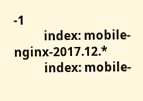-1
          index: mobile-nginx-2017.12.*
          index: mobile-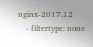nginx-2017.12
    - filtertype: none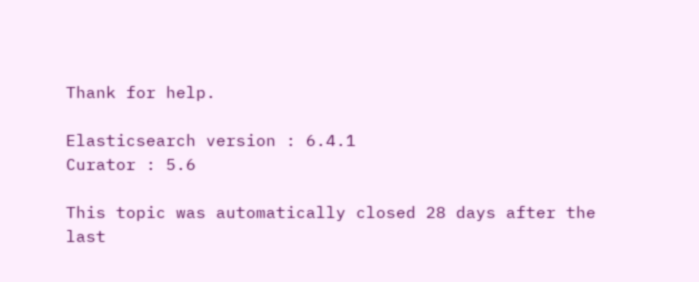Thank for help.

Elasticsearch version : 6.4.1
Curator : 5.6

This topic was automatically closed 28 days after the last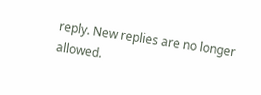reply. New replies are no longer allowed.